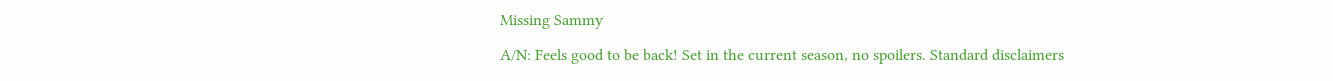Missing Sammy

A/N: Feels good to be back! Set in the current season, no spoilers. Standard disclaimers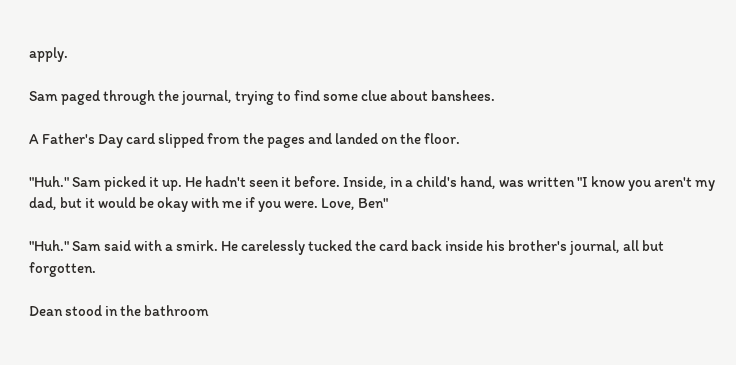apply.

Sam paged through the journal, trying to find some clue about banshees.

A Father's Day card slipped from the pages and landed on the floor.

"Huh." Sam picked it up. He hadn't seen it before. Inside, in a child's hand, was written "I know you aren't my dad, but it would be okay with me if you were. Love, Ben"

"Huh." Sam said with a smirk. He carelessly tucked the card back inside his brother's journal, all but forgotten.

Dean stood in the bathroom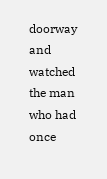doorway and watched the man who had once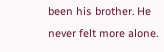been his brother. He never felt more alone.